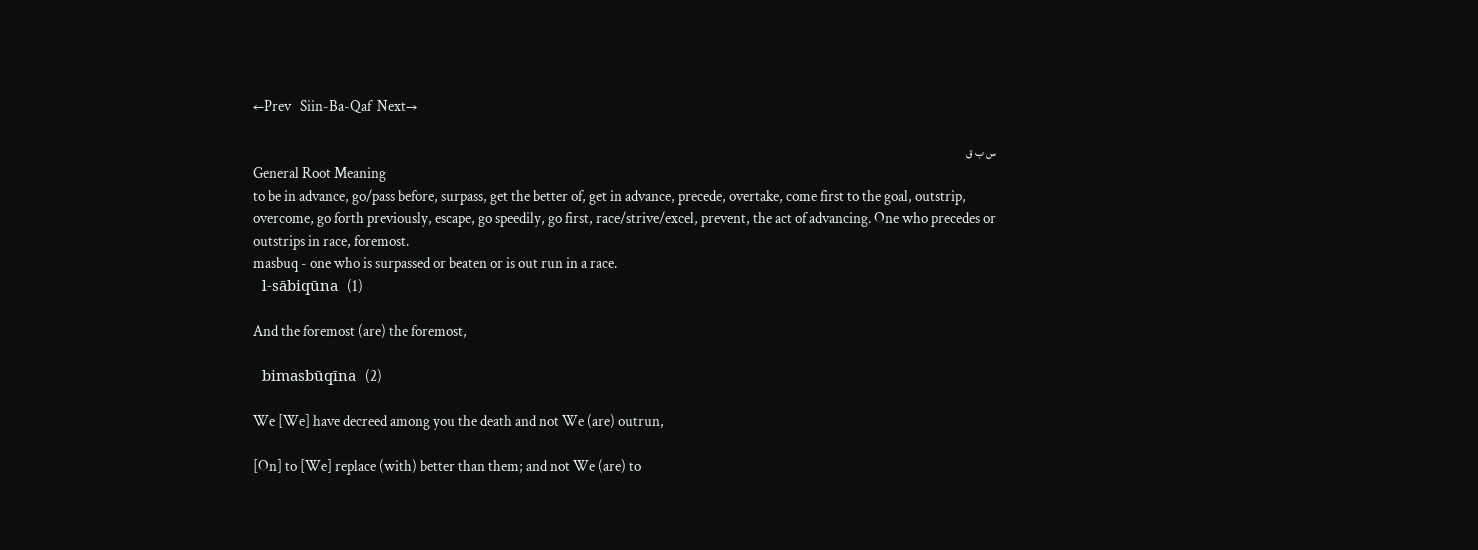←Prev   Siin-Ba-Qaf  Next→

س ب ق
General Root Meaning
to be in advance, go/pass before, surpass, get the better of, get in advance, precede, overtake, come first to the goal, outstrip, overcome, go forth previously, escape, go speedily, go first, race/strive/excel, prevent, the act of advancing. One who precedes or outstrips in race, foremost.
masbuq - one who is surpassed or beaten or is out run in a race.
   l-sābiqūna   (1)

And the foremost (are) the foremost,

   bimasbūqīna   (2)

We [We] have decreed among you the death and not We (are) outrun,

[On] to [We] replace (with) better than them; and not We (are) to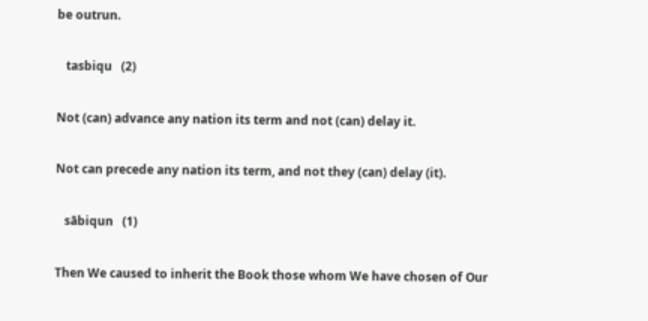be outrun.

   tasbiqu   (2)

Not (can) advance any nation its term and not (can) delay it.

Not can precede any nation its term, and not they (can) delay (it).

   sābiqun   (1)

Then We caused to inherit the Book those whom We have chosen of Our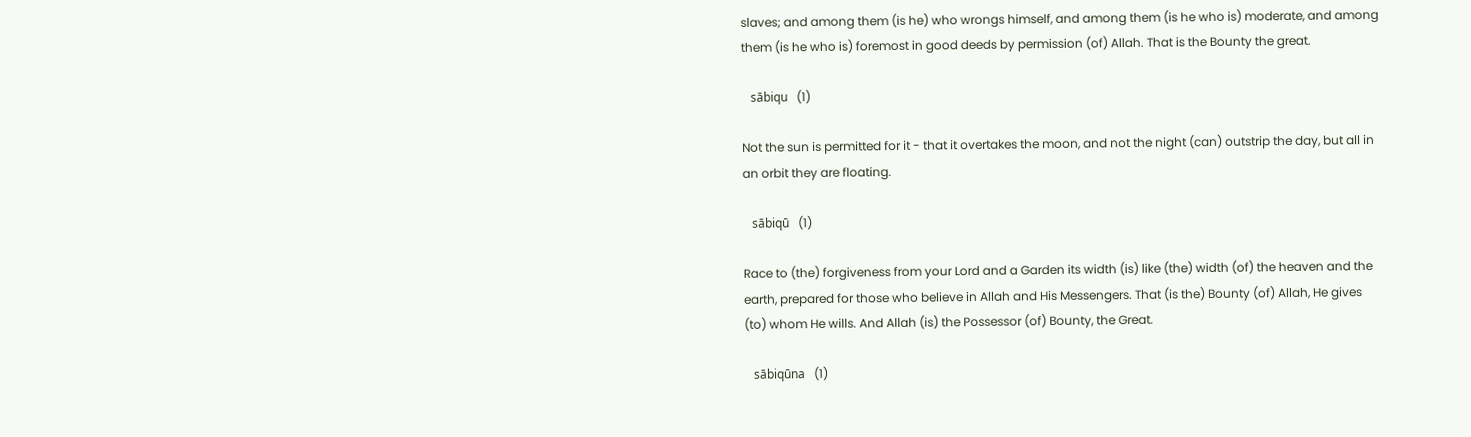slaves; and among them (is he) who wrongs himself, and among them (is he who is) moderate, and among them (is he who is) foremost in good deeds by permission (of) Allah. That is the Bounty the great.

   sābiqu   (1)

Not the sun is permitted for it - that it overtakes the moon, and not the night (can) outstrip the day, but all in an orbit they are floating.

   sābiqū   (1)

Race to (the) forgiveness from your Lord and a Garden its width (is) like (the) width (of) the heaven and the earth, prepared for those who believe in Allah and His Messengers. That (is the) Bounty (of) Allah, He gives (to) whom He wills. And Allah (is) the Possessor (of) Bounty, the Great.

   sābiqūna   (1)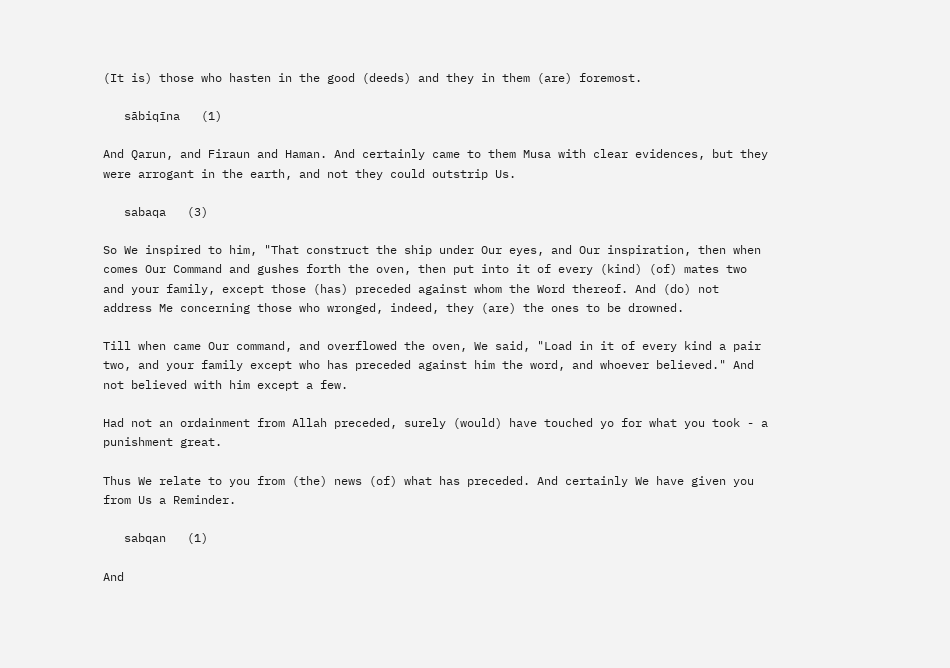(It is) those who hasten in the good (deeds) and they in them (are) foremost.

   sābiqīna   (1)

And Qarun, and Firaun and Haman. And certainly came to them Musa with clear evidences, but they were arrogant in the earth, and not they could outstrip Us.

   sabaqa   (3)

So We inspired to him, "That construct the ship under Our eyes, and Our inspiration, then when comes Our Command and gushes forth the oven, then put into it of every (kind) (of) mates two and your family, except those (has) preceded against whom the Word thereof. And (do) not address Me concerning those who wronged, indeed, they (are) the ones to be drowned.

Till when came Our command, and overflowed the oven, We said, "Load in it of every kind a pair two, and your family except who has preceded against him the word, and whoever believed." And not believed with him except a few.

Had not an ordainment from Allah preceded, surely (would) have touched yo for what you took - a punishment great.

Thus We relate to you from (the) news (of) what has preceded. And certainly We have given you from Us a Reminder.

   sabqan   (1)

And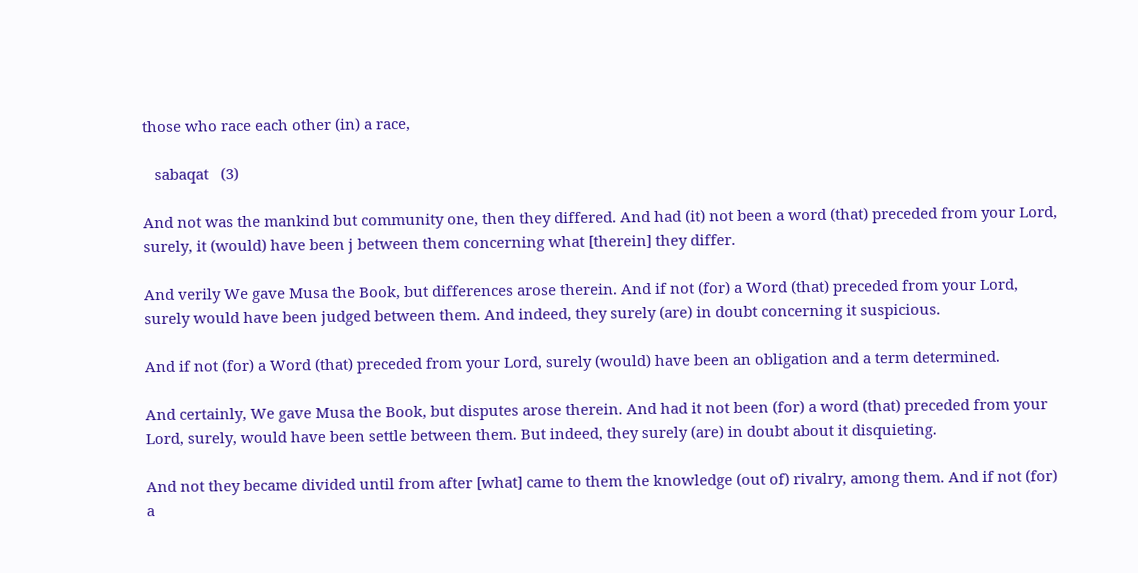those who race each other (in) a race,

   sabaqat   (3)

And not was the mankind but community one, then they differed. And had (it) not been a word (that) preceded from your Lord, surely, it (would) have been j between them concerning what [therein] they differ.

And verily We gave Musa the Book, but differences arose therein. And if not (for) a Word (that) preceded from your Lord, surely would have been judged between them. And indeed, they surely (are) in doubt concerning it suspicious.

And if not (for) a Word (that) preceded from your Lord, surely (would) have been an obligation and a term determined.

And certainly, We gave Musa the Book, but disputes arose therein. And had it not been (for) a word (that) preceded from your Lord, surely, would have been settle between them. But indeed, they surely (are) in doubt about it disquieting.

And not they became divided until from after [what] came to them the knowledge (out of) rivalry, among them. And if not (for) a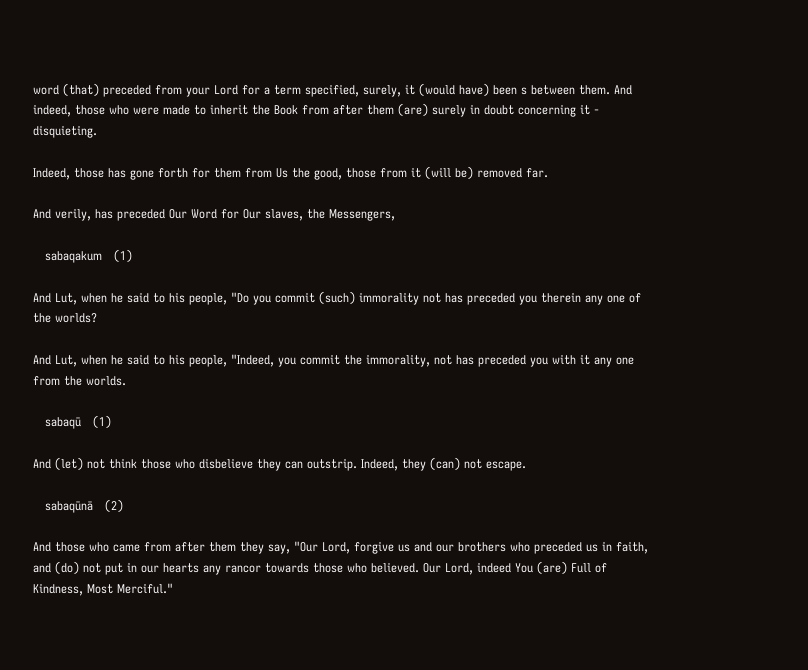word (that) preceded from your Lord for a term specified, surely, it (would have) been s between them. And indeed, those who were made to inherit the Book from after them (are) surely in doubt concerning it - disquieting.

Indeed, those has gone forth for them from Us the good, those from it (will be) removed far.

And verily, has preceded Our Word for Our slaves, the Messengers,

   sabaqakum   (1)

And Lut, when he said to his people, "Do you commit (such) immorality not has preceded you therein any one of the worlds?

And Lut, when he said to his people, "Indeed, you commit the immorality, not has preceded you with it any one from the worlds.

   sabaqū   (1)

And (let) not think those who disbelieve they can outstrip. Indeed, they (can) not escape.

   sabaqūnā   (2)

And those who came from after them they say, "Our Lord, forgive us and our brothers who preceded us in faith, and (do) not put in our hearts any rancor towards those who believed. Our Lord, indeed You (are) Full of Kindness, Most Merciful."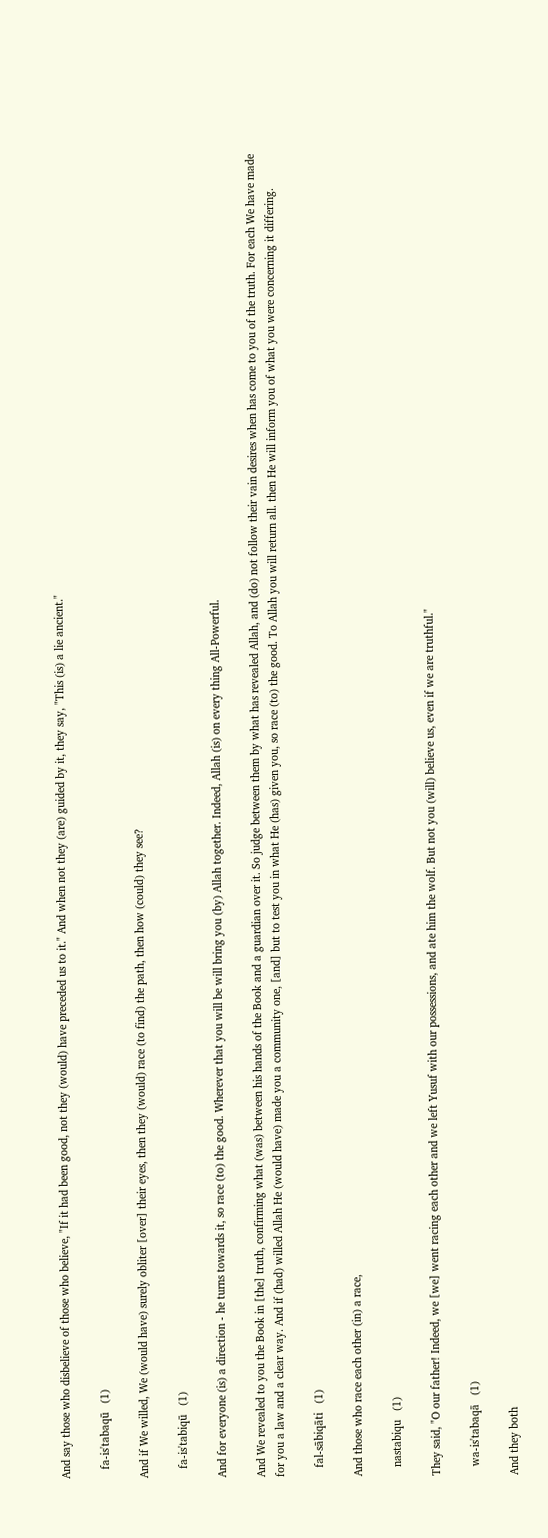And say those who disbelieve of those who believe, "If it had been good, not they (would) have preceded us to it." And when not they (are) guided by it, they say, "This (is) a lie ancient."

   fa-is'tabaqū   (1)

And if We willed, We (would have) surely obliter [over] their eyes, then they (would) race (to find) the path, then how (could) they see?

   fa-is'tabiqū   (1)

And for everyone (is) a direction - he turns towards it, so race (to) the good. Wherever that you will be will bring you (by) Allah together. Indeed, Allah (is) on every thing All-Powerful.

And We revealed to you the Book in [the] truth, confirming what (was) between his hands of the Book and a guardian over it. So judge between them by what has revealed Allah, and (do) not follow their vain desires when has come to you of the truth. For each We have made for you a law and a clear way. And if (had) willed Allah He (would have) made you a community one, [and] but to test you in what He (has) given you, so race (to) the good. To Allah you will return all. then He will inform you of what you were concerning it differing.

   fal-sābiqāti   (1)

And those who race each other (in) a race,

   nastabiqu   (1)

They said, "O our father! Indeed, we [we] went racing each other and we left Yusuf with our possessions, and ate him the wolf. But not you (will) believe us, even if we are truthful."

   wa-is'tabaqā   (1)

And they both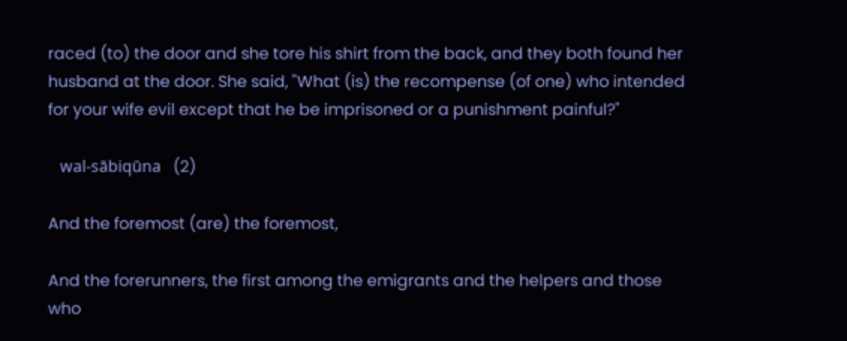raced (to) the door and she tore his shirt from the back, and they both found her husband at the door. She said, "What (is) the recompense (of one) who intended for your wife evil except that he be imprisoned or a punishment painful?"

   wal-sābiqūna   (2)

And the foremost (are) the foremost,

And the forerunners, the first among the emigrants and the helpers and those who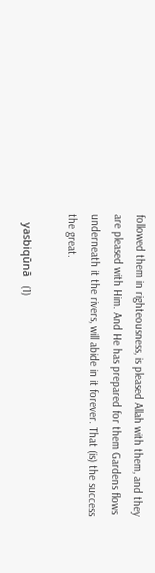followed them in righteousness, is pleased Allah with them, and they are pleased with Him. And He has prepared for them Gardens flows underneath it the rivers, will abide in it forever. That (is) the success the great.

   yasbiqūnā   (1)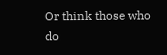Or think those who do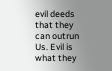evil deeds that they can outrun Us. Evil is what they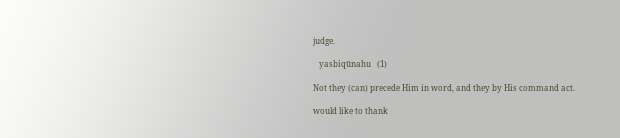judge.

   yasbiqūnahu   (1)

Not they (can) precede Him in word, and they by His command act.

would like to thank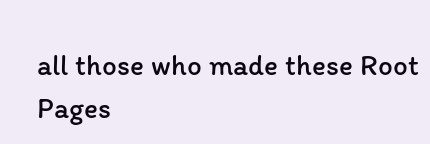all those who made these Root Pages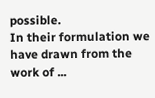possible.
In their formulation we have drawn from the work of ...